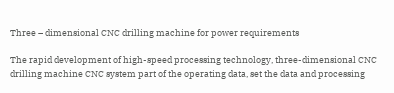Three – dimensional CNC drilling machine for power requirements

The rapid development of high-speed processing technology, three-dimensional CNC drilling machine CNC system part of the operating data, set the data and processing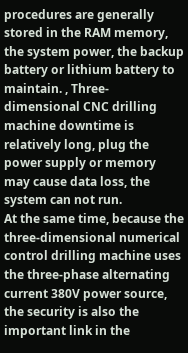procedures are generally stored in the RAM memory, the system power, the backup battery or lithium battery to maintain. , Three-dimensional CNC drilling machine downtime is relatively long, plug the power supply or memory may cause data loss, the system can not run.
At the same time, because the three-dimensional numerical control drilling machine uses the three-phase alternating current 380V power source, the security is also the important link in the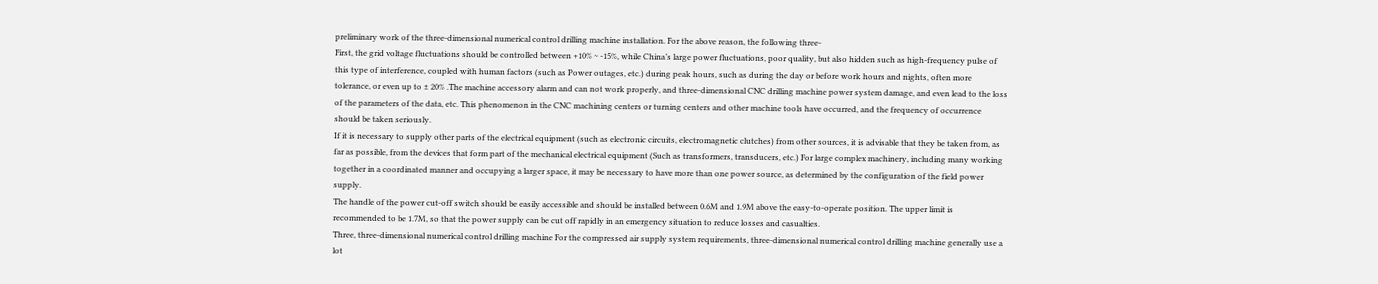preliminary work of the three-dimensional numerical control drilling machine installation. For the above reason, the following three-
First, the grid voltage fluctuations should be controlled between +10% ~ -15%, while China’s large power fluctuations, poor quality, but also hidden such as high-frequency pulse of this type of interference, coupled with human factors (such as Power outages, etc.) during peak hours, such as during the day or before work hours and nights, often more tolerance, or even up to ± 20% .The machine accessory alarm and can not work properly, and three-dimensional CNC drilling machine power system damage, and even lead to the loss of the parameters of the data, etc. This phenomenon in the CNC machining centers or turning centers and other machine tools have occurred, and the frequency of occurrence should be taken seriously.
If it is necessary to supply other parts of the electrical equipment (such as electronic circuits, electromagnetic clutches) from other sources, it is advisable that they be taken from, as far as possible, from the devices that form part of the mechanical electrical equipment (Such as transformers, transducers, etc.) For large complex machinery, including many working together in a coordinated manner and occupying a larger space, it may be necessary to have more than one power source, as determined by the configuration of the field power supply.
The handle of the power cut-off switch should be easily accessible and should be installed between 0.6M and 1.9M above the easy-to-operate position. The upper limit is recommended to be 1.7M, so that the power supply can be cut off rapidly in an emergency situation to reduce losses and casualties.
Three, three-dimensional numerical control drilling machine For the compressed air supply system requirements, three-dimensional numerical control drilling machine generally use a lot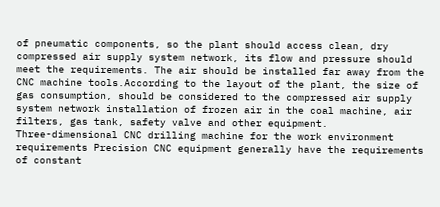of pneumatic components, so the plant should access clean, dry compressed air supply system network, its flow and pressure should meet the requirements. The air should be installed far away from the CNC machine tools.According to the layout of the plant, the size of gas consumption, should be considered to the compressed air supply system network installation of frozen air in the coal machine, air filters, gas tank, safety valve and other equipment.
Three-dimensional CNC drilling machine for the work environment requirements Precision CNC equipment generally have the requirements of constant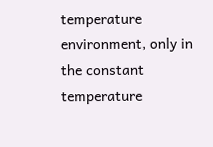temperature environment, only in the constant temperature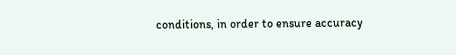conditions, in order to ensure accuracy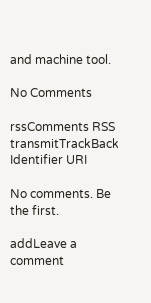and machine tool.

No Comments

rssComments RSS   transmitTrackBack Identifier URI

No comments. Be the first.

addLeave a comment